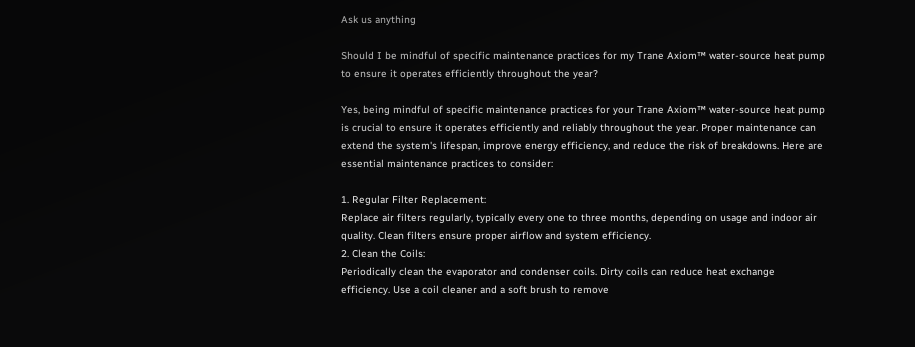Ask us anything

Should I be mindful of specific maintenance practices for my Trane Axiom™ water-source heat pump to ensure it operates efficiently throughout the year?

Yes, being mindful of specific maintenance practices for your Trane Axiom™ water-source heat pump is crucial to ensure it operates efficiently and reliably throughout the year. Proper maintenance can extend the system's lifespan, improve energy efficiency, and reduce the risk of breakdowns. Here are essential maintenance practices to consider:

1. Regular Filter Replacement:
Replace air filters regularly, typically every one to three months, depending on usage and indoor air quality. Clean filters ensure proper airflow and system efficiency.
2. Clean the Coils:
Periodically clean the evaporator and condenser coils. Dirty coils can reduce heat exchange efficiency. Use a coil cleaner and a soft brush to remove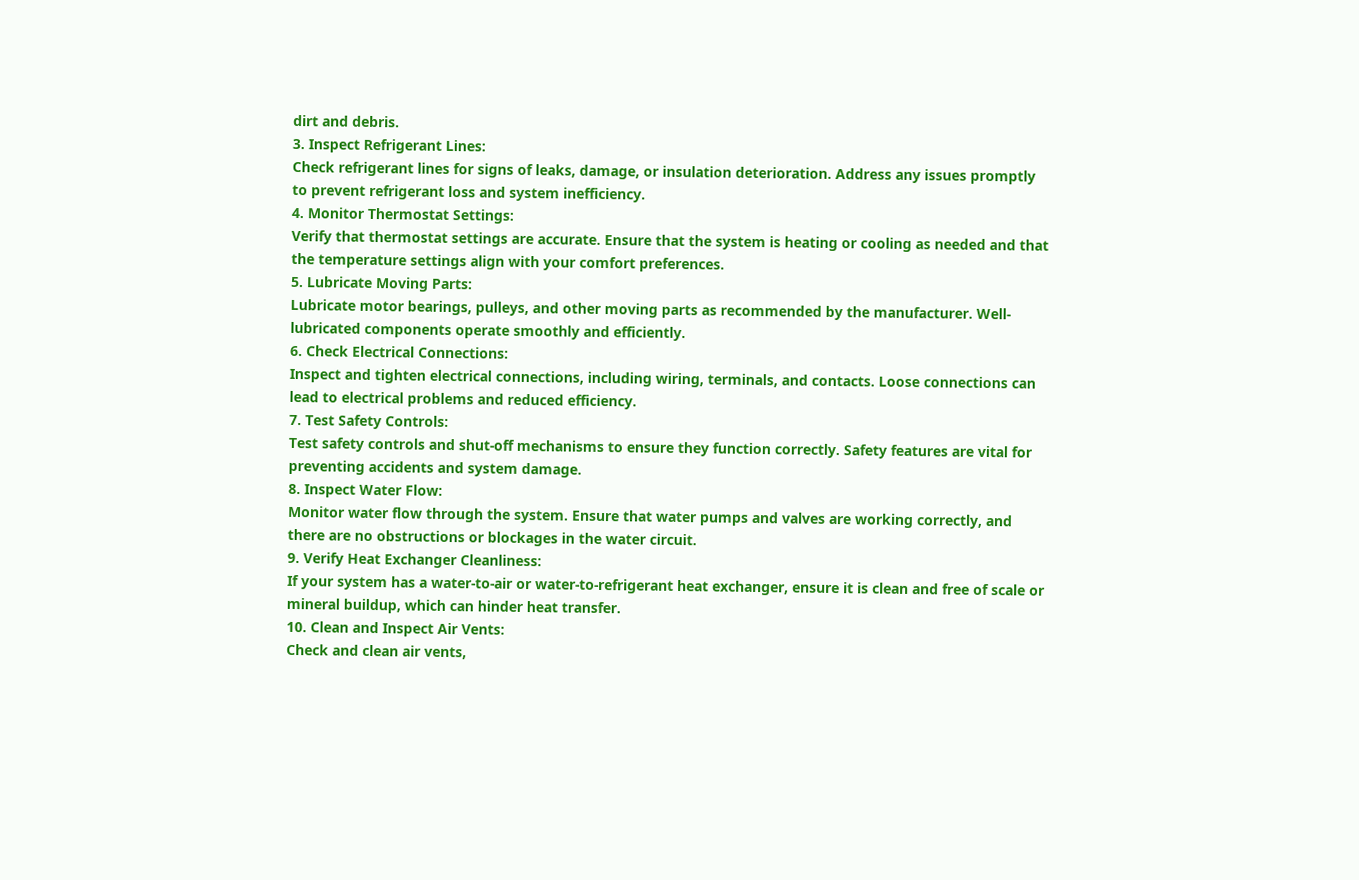dirt and debris.
3. Inspect Refrigerant Lines:
Check refrigerant lines for signs of leaks, damage, or insulation deterioration. Address any issues promptly to prevent refrigerant loss and system inefficiency.
4. Monitor Thermostat Settings:
Verify that thermostat settings are accurate. Ensure that the system is heating or cooling as needed and that the temperature settings align with your comfort preferences.
5. Lubricate Moving Parts:
Lubricate motor bearings, pulleys, and other moving parts as recommended by the manufacturer. Well-lubricated components operate smoothly and efficiently.
6. Check Electrical Connections:
Inspect and tighten electrical connections, including wiring, terminals, and contacts. Loose connections can lead to electrical problems and reduced efficiency.
7. Test Safety Controls:
Test safety controls and shut-off mechanisms to ensure they function correctly. Safety features are vital for preventing accidents and system damage.
8. Inspect Water Flow:
Monitor water flow through the system. Ensure that water pumps and valves are working correctly, and there are no obstructions or blockages in the water circuit.
9. Verify Heat Exchanger Cleanliness:
If your system has a water-to-air or water-to-refrigerant heat exchanger, ensure it is clean and free of scale or mineral buildup, which can hinder heat transfer.
10. Clean and Inspect Air Vents:
Check and clean air vents,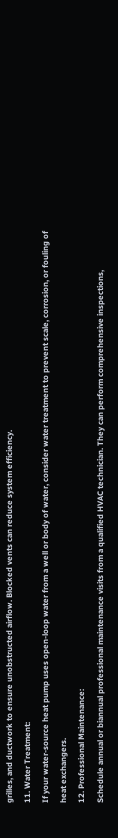grilles, and ductwork to ensure unobstructed airflow. Blocked vents can reduce system efficiency.
11. Water Treatment:
If your water-source heat pump uses open-loop water from a well or body of water, consider water treatment to prevent scale, corrosion, or fouling of heat exchangers.
12. Professional Maintenance:
Schedule annual or biannual professional maintenance visits from a qualified HVAC technician. They can perform comprehensive inspections,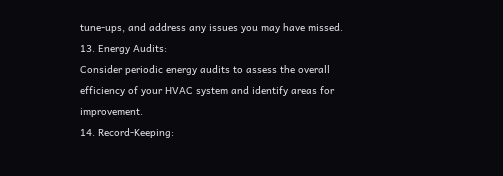tune-ups, and address any issues you may have missed.
13. Energy Audits:
Consider periodic energy audits to assess the overall efficiency of your HVAC system and identify areas for improvement.
14. Record-Keeping: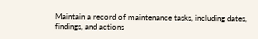Maintain a record of maintenance tasks, including dates, findings, and actions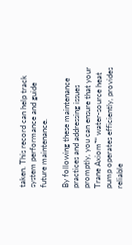taken. This record can help track system performance and guide future maintenance.

By following these maintenance practices and addressing issues promptly, you can ensure that your Trane Axiom™ water-source heat pump operates efficiently, provides reliable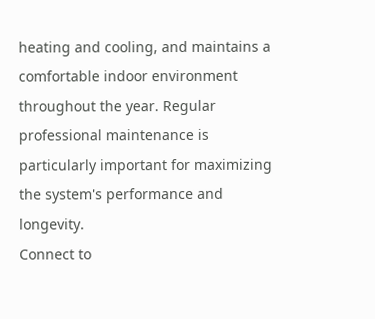heating and cooling, and maintains a comfortable indoor environment throughout the year. Regular professional maintenance is particularly important for maximizing the system's performance and longevity.
Connect to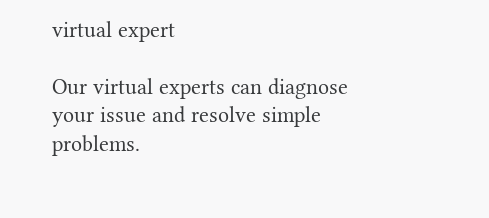virtual expert

Our virtual experts can diagnose your issue and resolve simple problems.